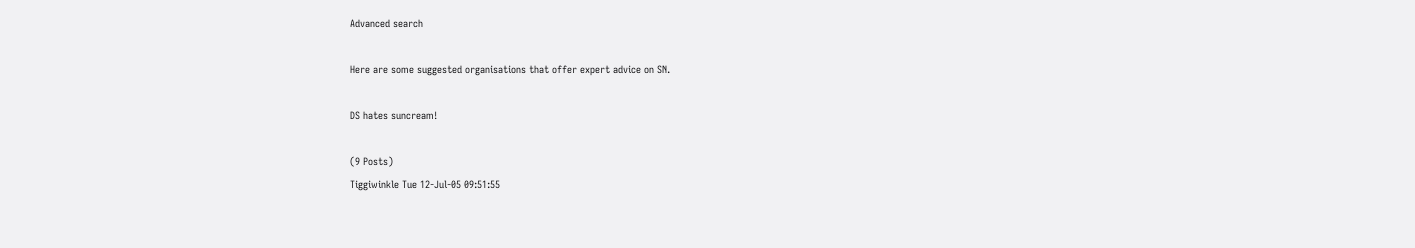Advanced search

Here are some suggested organisations that offer expert advice on SN.

DS hates suncream!

(9 Posts)
Tiggiwinkle Tue 12-Jul-05 09:51:55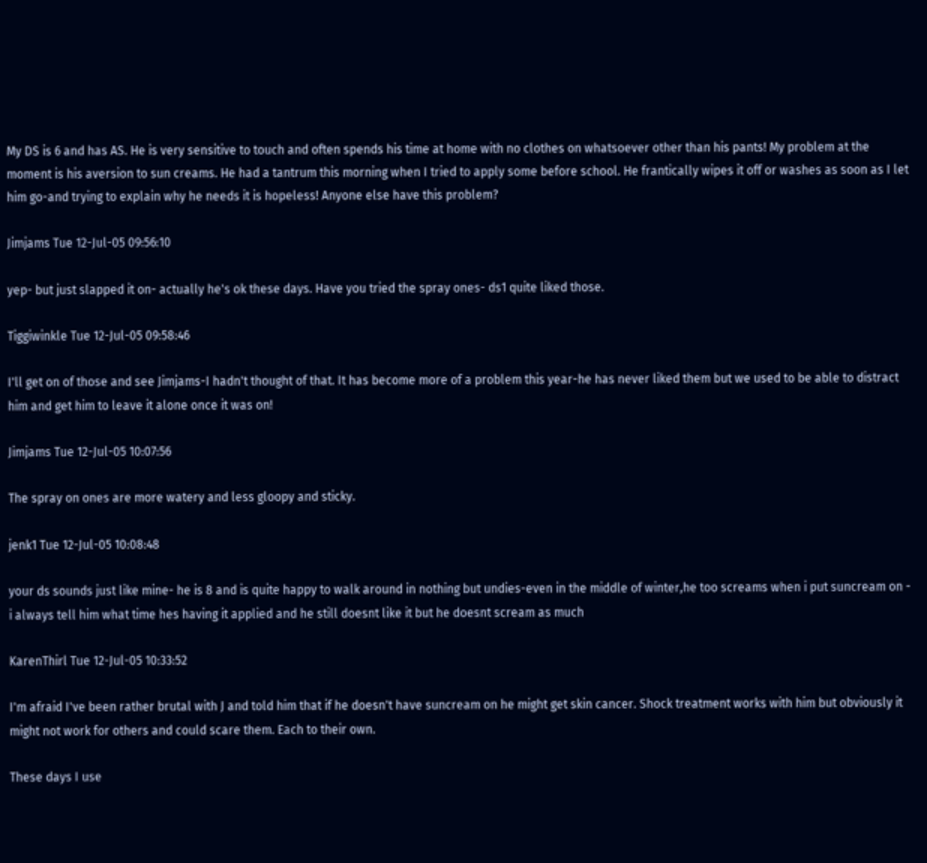My DS is 6 and has AS. He is very sensitive to touch and often spends his time at home with no clothes on whatsoever other than his pants! My problem at the moment is his aversion to sun creams. He had a tantrum this morning when I tried to apply some before school. He frantically wipes it off or washes as soon as I let him go-and trying to explain why he needs it is hopeless! Anyone else have this problem?

Jimjams Tue 12-Jul-05 09:56:10

yep- but just slapped it on- actually he's ok these days. Have you tried the spray ones- ds1 quite liked those.

Tiggiwinkle Tue 12-Jul-05 09:58:46

I'll get on of those and see Jimjams-I hadn't thought of that. It has become more of a problem this year-he has never liked them but we used to be able to distract him and get him to leave it alone once it was on!

Jimjams Tue 12-Jul-05 10:07:56

The spray on ones are more watery and less gloopy and sticky.

jenk1 Tue 12-Jul-05 10:08:48

your ds sounds just like mine- he is 8 and is quite happy to walk around in nothing but undies-even in the middle of winter,he too screams when i put suncream on - i always tell him what time hes having it applied and he still doesnt like it but he doesnt scream as much

KarenThirl Tue 12-Jul-05 10:33:52

I'm afraid I've been rather brutal with J and told him that if he doesn't have suncream on he might get skin cancer. Shock treatment works with him but obviously it might not work for others and could scare them. Each to their own.

These days I use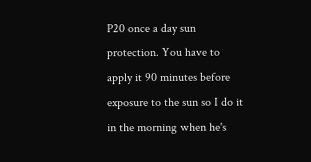P20 once a day sun protection. You have to apply it 90 minutes before exposure to the sun so I do it in the morning when he's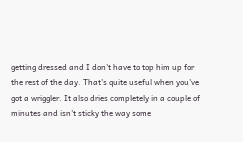getting dressed and I don't have to top him up for the rest of the day. That's quite useful when you've got a wriggler. It also dries completely in a couple of minutes and isn't sticky the way some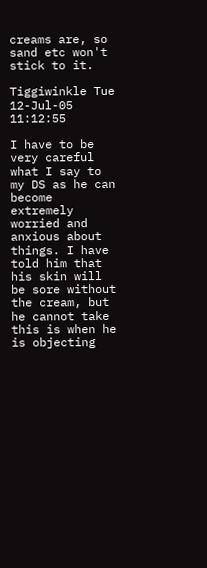creams are, so sand etc won't stick to it.

Tiggiwinkle Tue 12-Jul-05 11:12:55

I have to be very careful what I say to my DS as he can become extremely worried and anxious about things. I have told him that his skin will be sore without the cream, but he cannot take this is when he is objecting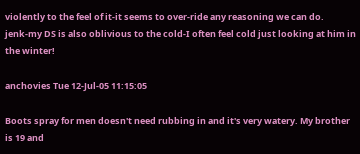violently to the feel of it-it seems to over-ride any reasoning we can do.
jenk-my DS is also oblivious to the cold-I often feel cold just looking at him in the winter!

anchovies Tue 12-Jul-05 11:15:05

Boots spray for men doesn't need rubbing in and it's very watery. My brother is 19 and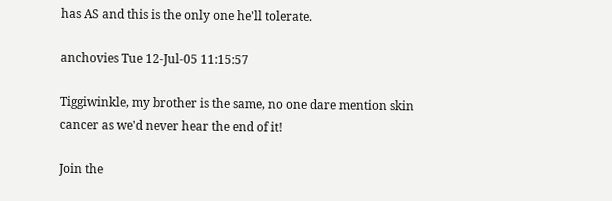has AS and this is the only one he'll tolerate.

anchovies Tue 12-Jul-05 11:15:57

Tiggiwinkle, my brother is the same, no one dare mention skin cancer as we'd never hear the end of it!

Join the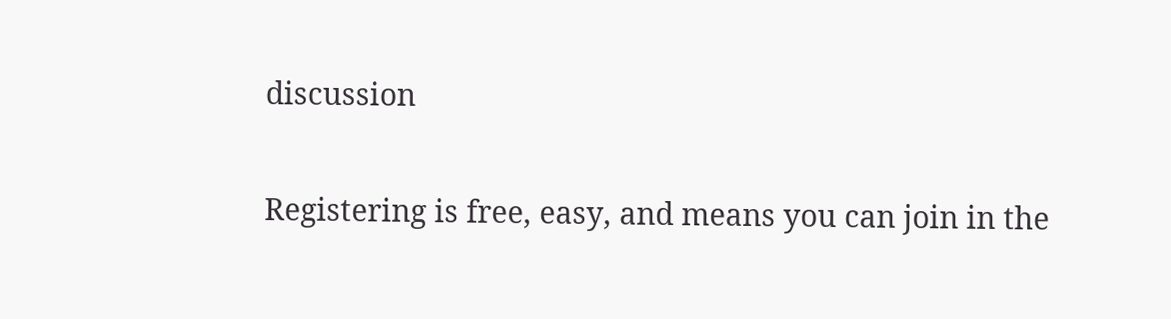discussion

Registering is free, easy, and means you can join in the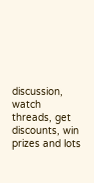discussion, watch threads, get discounts, win prizes and lots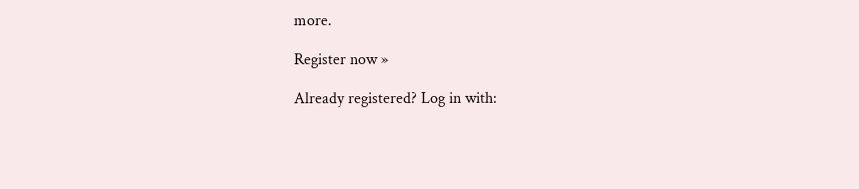more.

Register now »

Already registered? Log in with: